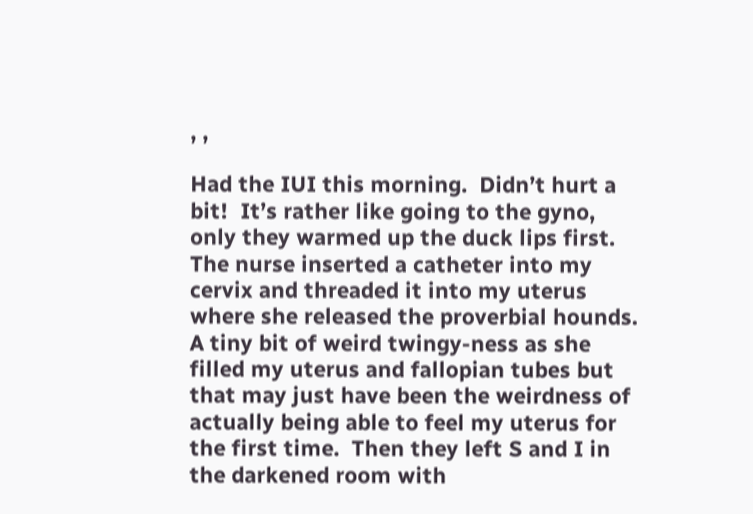, ,

Had the IUI this morning.  Didn’t hurt a bit!  It’s rather like going to the gyno, only they warmed up the duck lips first.  The nurse inserted a catheter into my cervix and threaded it into my uterus where she released the proverbial hounds.  A tiny bit of weird twingy-ness as she filled my uterus and fallopian tubes but that may just have been the weirdness of actually being able to feel my uterus for the first time.  Then they left S and I in the darkened room with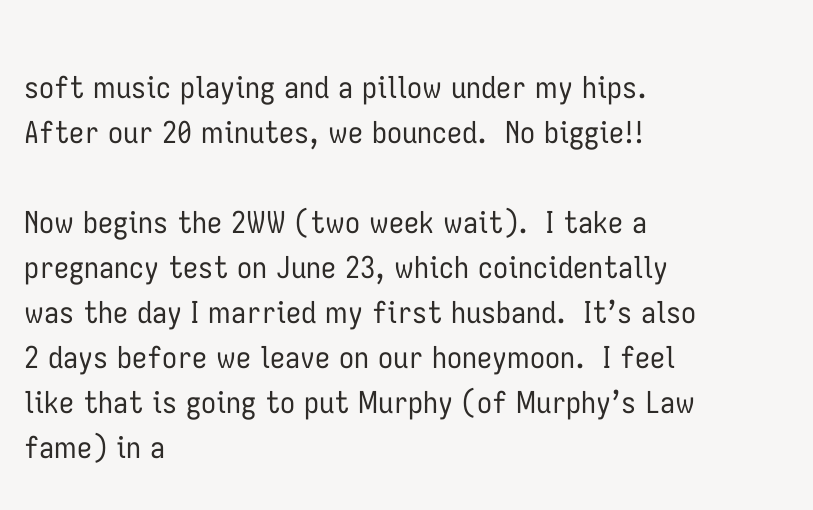soft music playing and a pillow under my hips.  After our 20 minutes, we bounced.  No biggie!!

Now begins the 2WW (two week wait).  I take a pregnancy test on June 23, which coincidentally was the day I married my first husband.  It’s also 2 days before we leave on our honeymoon.  I feel like that is going to put Murphy (of Murphy’s Law fame) in a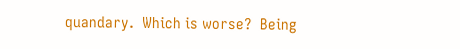quandary.  Which is worse?  Being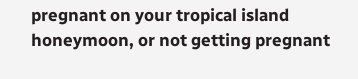pregnant on your tropical island honeymoon, or not getting pregnant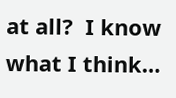at all?  I know what I think…